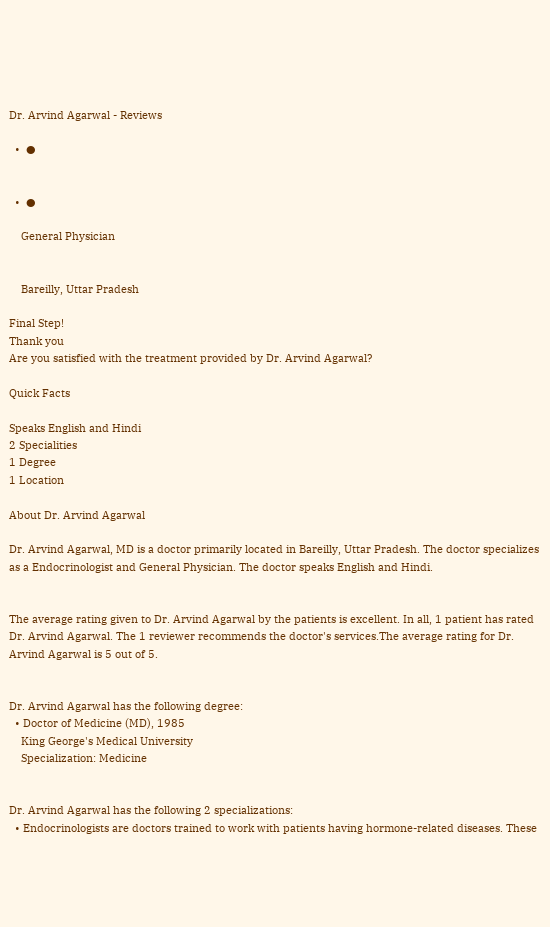Dr. Arvind Agarwal - Reviews

  •  ●


  •  ●

    General Physician


    Bareilly, Uttar Pradesh

Final Step!
Thank you
Are you satisfied with the treatment provided by Dr. Arvind Agarwal?

Quick Facts

Speaks English and Hindi
2 Specialities
1 Degree
1 Location

About Dr. Arvind Agarwal

Dr. Arvind Agarwal, MD is a doctor primarily located in Bareilly, Uttar Pradesh. The doctor specializes as a Endocrinologist and General Physician. The doctor speaks English and Hindi.


The average rating given to Dr. Arvind Agarwal by the patients is excellent. In all, 1 patient has rated Dr. Arvind Agarwal. The 1 reviewer recommends the doctor's services.The average rating for Dr. Arvind Agarwal is 5 out of 5.


Dr. Arvind Agarwal has the following degree:
  • Doctor of Medicine (MD), 1985
    King George's Medical University
    Specialization: Medicine


Dr. Arvind Agarwal has the following 2 specializations:
  • Endocrinologists are doctors trained to work with patients having hormone-related diseases. These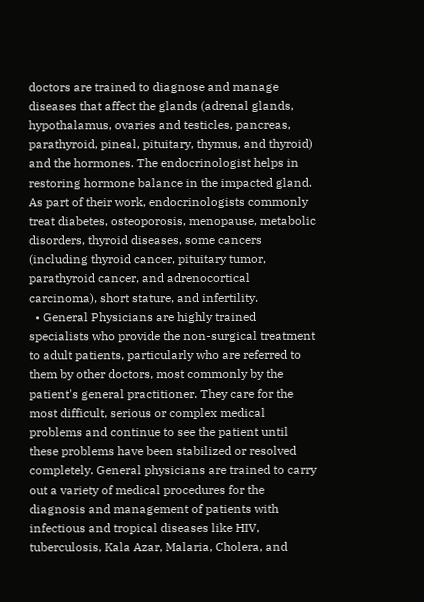doctors are trained to diagnose and manage diseases that affect the glands (adrenal glands, hypothalamus, ovaries and testicles, pancreas, parathyroid, pineal, pituitary, thymus, and thyroid) and the hormones. The endocrinologist helps in restoring hormone balance in the impacted gland. As part of their work, endocrinologists commonly treat diabetes, osteoporosis, menopause, metabolic disorders, thyroid diseases, some cancers (including thyroid cancer, pituitary tumor, parathyroid cancer, and adrenocortical carcinoma), short stature, and infertility.
  • General Physicians are highly trained specialists who provide the non-surgical treatment to adult patients, particularly who are referred to them by other doctors, most commonly by the patient's general practitioner. They care for the most difficult, serious or complex medical problems and continue to see the patient until these problems have been stabilized or resolved completely. General physicians are trained to carry out a variety of medical procedures for the diagnosis and management of patients with infectious and tropical diseases like HIV, tuberculosis, Kala Azar, Malaria, Cholera, and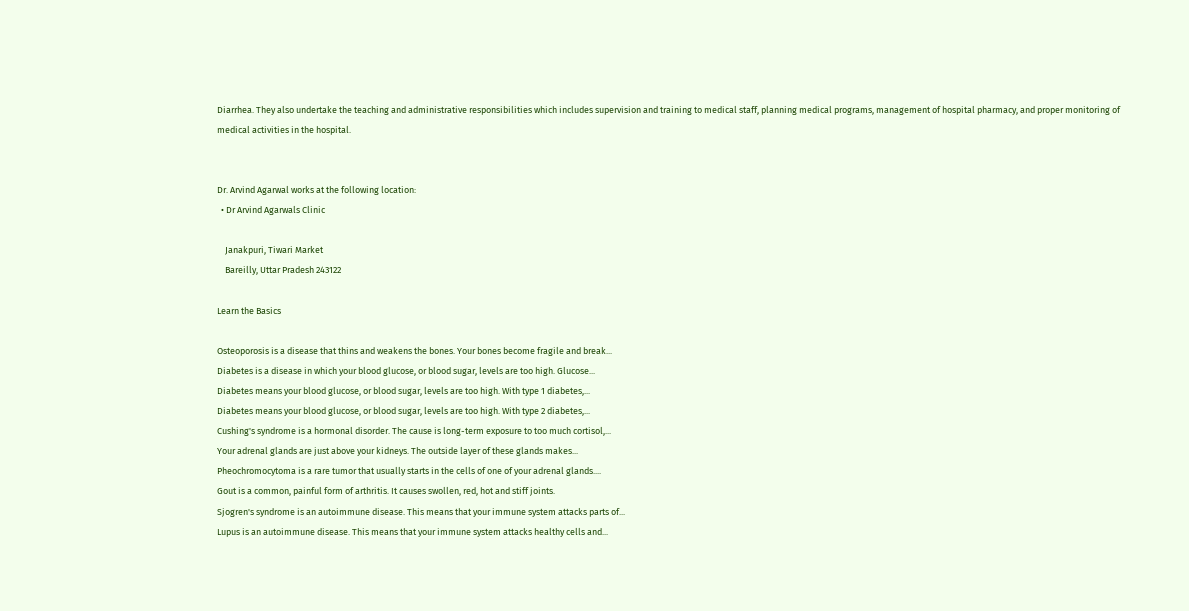Diarrhea. They also undertake the teaching and administrative responsibilities which includes supervision and training to medical staff, planning medical programs, management of hospital pharmacy, and proper monitoring of medical activities in the hospital.


Dr. Arvind Agarwal works at the following location:
  • Dr Arvind Agarwals Clinic

    Janakpuri, Tiwari Market
    Bareilly, Uttar Pradesh 243122

Learn the Basics

Osteoporosis is a disease that thins and weakens the bones. Your bones become fragile and break...
Diabetes is a disease in which your blood glucose, or blood sugar, levels are too high. Glucose...
Diabetes means your blood glucose, or blood sugar, levels are too high. With type 1 diabetes,...
Diabetes means your blood glucose, or blood sugar, levels are too high. With type 2 diabetes,...
Cushing's syndrome is a hormonal disorder. The cause is long-term exposure to too much cortisol,...
Your adrenal glands are just above your kidneys. The outside layer of these glands makes...
Pheochromocytoma is a rare tumor that usually starts in the cells of one of your adrenal glands....
Gout is a common, painful form of arthritis. It causes swollen, red, hot and stiff joints.
Sjogren's syndrome is an autoimmune disease. This means that your immune system attacks parts of...
Lupus is an autoimmune disease. This means that your immune system attacks healthy cells and...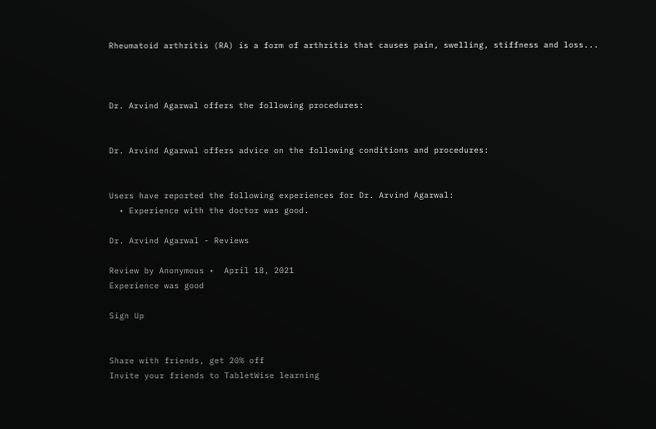Rheumatoid arthritis (RA) is a form of arthritis that causes pain, swelling, stiffness and loss...



Dr. Arvind Agarwal offers the following procedures:


Dr. Arvind Agarwal offers advice on the following conditions and procedures:


Users have reported the following experiences for Dr. Arvind Agarwal:
  • Experience with the doctor was good.

Dr. Arvind Agarwal - Reviews

Review by Anonymous •  April 18, 2021
Experience was good

Sign Up


Share with friends, get 20% off
Invite your friends to TabletWise learning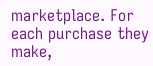marketplace. For each purchase they make,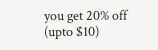you get 20% off (upto $10)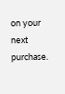on your next purchase.